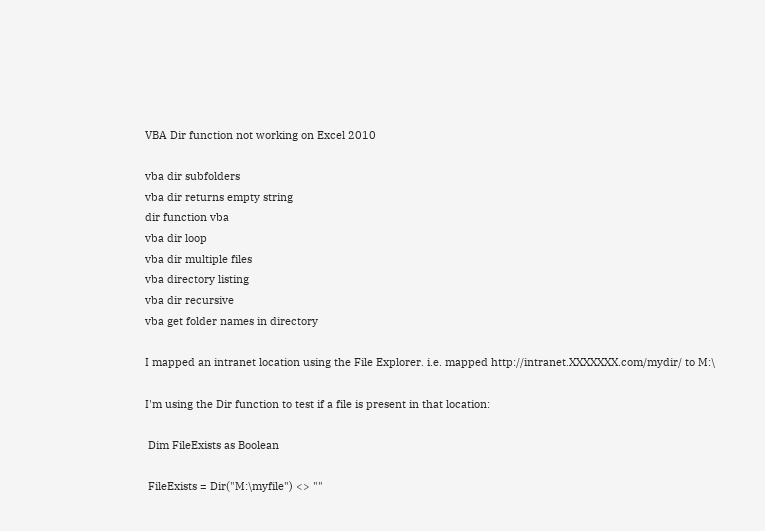VBA Dir function not working on Excel 2010

vba dir subfolders
vba dir returns empty string
dir function vba
vba dir loop
vba dir multiple files
vba directory listing
vba dir recursive
vba get folder names in directory

I mapped an intranet location using the File Explorer. i.e. mapped http://intranet.XXXXXXX.com/mydir/ to M:\

I'm using the Dir function to test if a file is present in that location:

 Dim FileExists as Boolean

 FileExists = Dir("M:\myfile") <> ""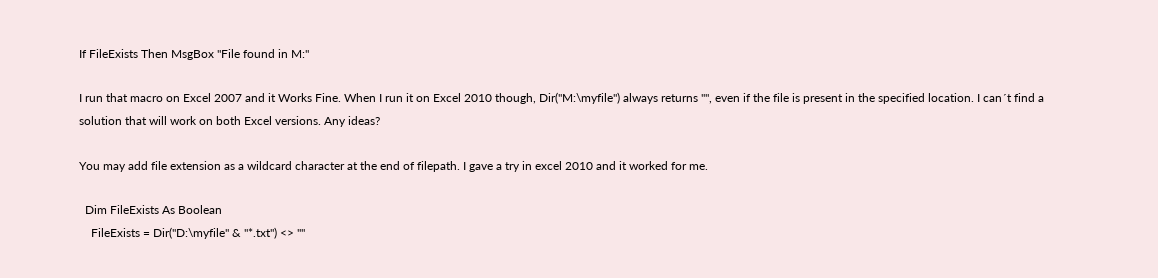If FileExists Then MsgBox "File found in M:"

I run that macro on Excel 2007 and it Works Fine. When I run it on Excel 2010 though, Dir("M:\myfile") always returns "", even if the file is present in the specified location. I can´t find a solution that will work on both Excel versions. Any ideas?

You may add file extension as a wildcard character at the end of filepath. I gave a try in excel 2010 and it worked for me.

  Dim FileExists As Boolean
    FileExists = Dir("D:\myfile" & "*.txt") <> ""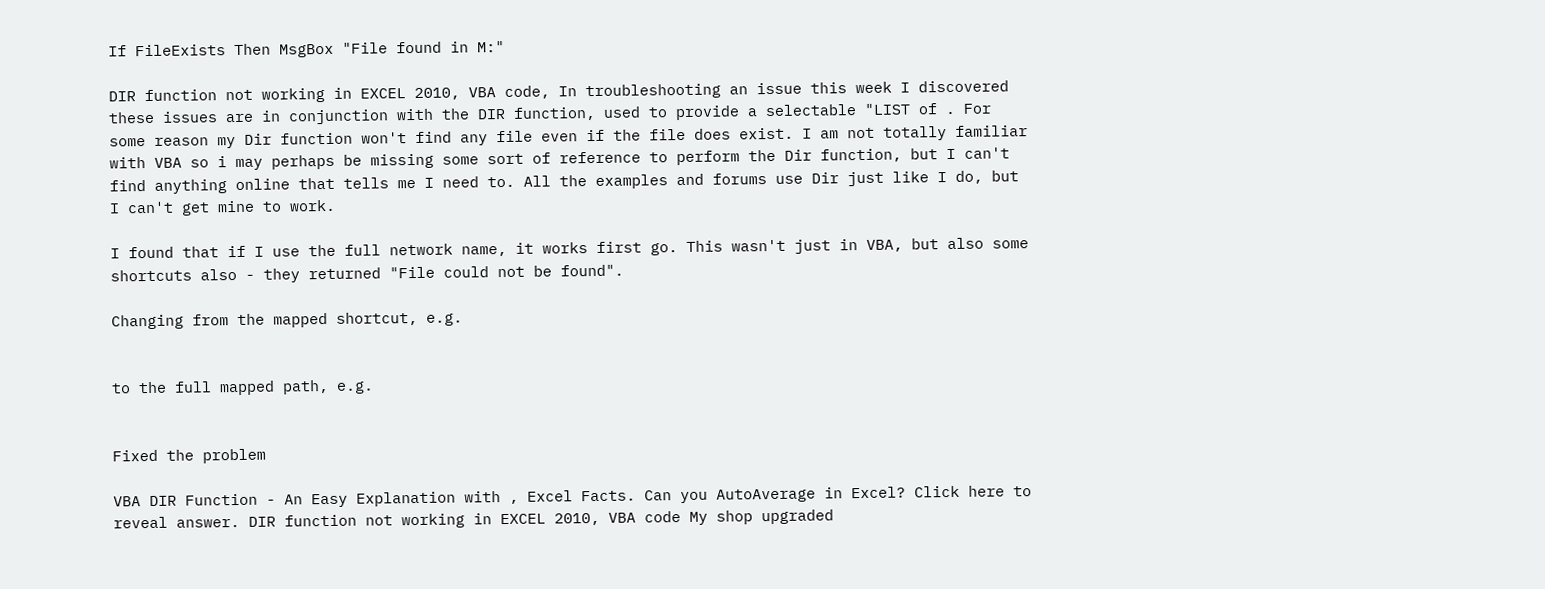If FileExists Then MsgBox "File found in M:"

DIR function not working in EXCEL 2010, VBA code, In troubleshooting an issue this week I discovered these issues are in conjunction with the DIR function, used to provide a selectable "LIST of . For some reason my Dir function won't find any file even if the file does exist. I am not totally familiar with VBA so i may perhaps be missing some sort of reference to perform the Dir function, but I can't find anything online that tells me I need to. All the examples and forums use Dir just like I do, but I can't get mine to work.

I found that if I use the full network name, it works first go. This wasn't just in VBA, but also some shortcuts also - they returned "File could not be found".

Changing from the mapped shortcut, e.g.


to the full mapped path, e.g.


Fixed the problem

VBA DIR Function - An Easy Explanation with , Excel Facts. Can you AutoAverage in Excel? Click here to reveal answer. DIR function not working in EXCEL 2010, VBA code My shop upgraded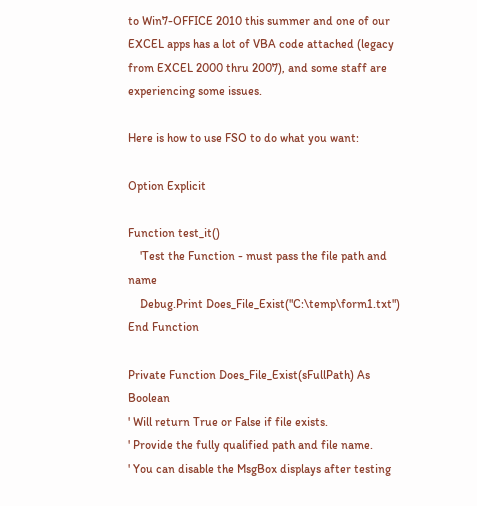to Win7-OFFICE 2010 this summer and one of our EXCEL apps has a lot of VBA code attached (legacy from EXCEL 2000 thru 2007), and some staff are experiencing some issues.

Here is how to use FSO to do what you want:

Option Explicit

Function test_it()
    'Test the Function - must pass the file path and name
    Debug.Print Does_File_Exist("C:\temp\form1.txt")
End Function

Private Function Does_File_Exist(sFullPath) As Boolean
' Will return True or False if file exists.
' Provide the fully qualified path and file name.
' You can disable the MsgBox displays after testing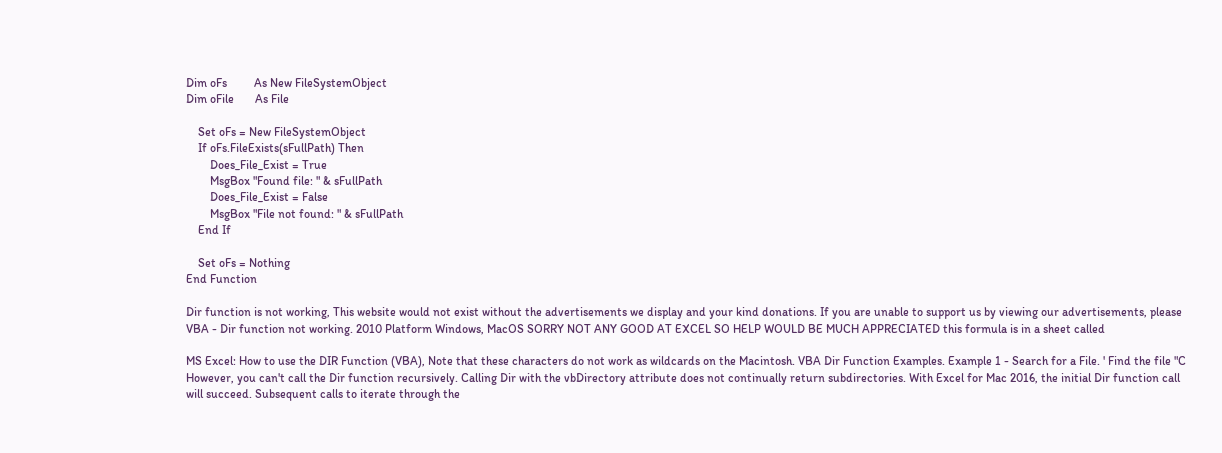Dim oFs         As New FileSystemObject
Dim oFile       As File

    Set oFs = New FileSystemObject
    If oFs.FileExists(sFullPath) Then
        Does_File_Exist = True
        MsgBox "Found file: " & sFullPath
        Does_File_Exist = False
        MsgBox "File not found: " & sFullPath
    End If

    Set oFs = Nothing
End Function

Dir function is not working, This website would not exist without the advertisements we display and your kind donations. If you are unable to support us by viewing our advertisements, please  VBA - Dir function not working. 2010 Platform Windows, MacOS SORRY NOT ANY GOOD AT EXCEL SO HELP WOULD BE MUCH APPRECIATED this formula is in a sheet called

MS Excel: How to use the DIR Function (VBA), Note that these characters do not work as wildcards on the Macintosh. VBA Dir Function Examples. Example 1 - Search for a File. ' Find the file "C  However, you can't call the Dir function recursively. Calling Dir with the vbDirectory attribute does not continually return subdirectories. With Excel for Mac 2016, the initial Dir function call will succeed. Subsequent calls to iterate through the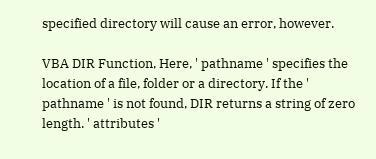specified directory will cause an error, however.

VBA DIR Function, Here, ' pathname ' specifies the location of a file, folder or a directory. If the ' pathname ' is not found, DIR returns a string of zero length. ' attributes '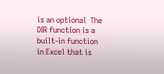is an optional  The DIR function is a built-in function in Excel that is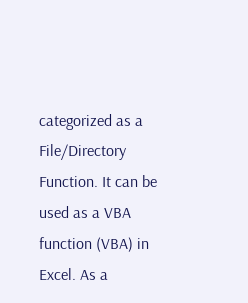categorized as a File/Directory Function. It can be used as a VBA function (VBA) in Excel. As a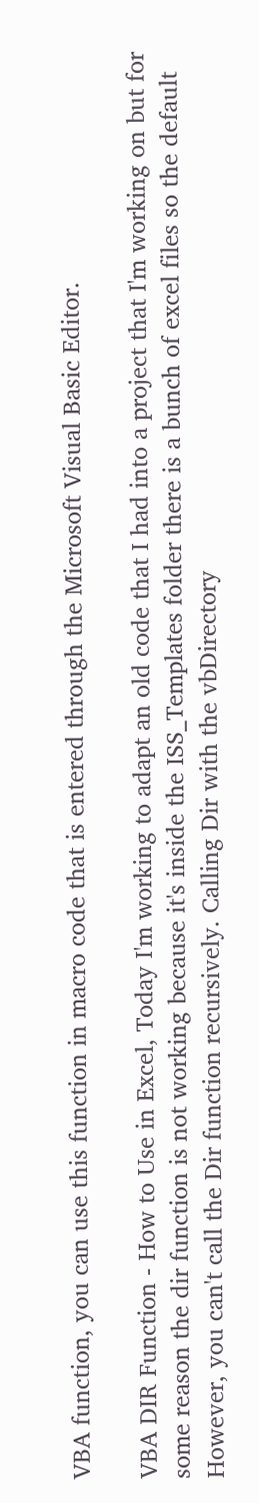VBA function, you can use this function in macro code that is entered through the Microsoft Visual Basic Editor.

VBA DIR Function - How to Use in Excel, Today I'm working to adapt an old code that I had into a project that I'm working on but for some reason the dir function is not working because it's inside the ISS_Templates folder there is a bunch of excel files so the default  However, you can't call the Dir function recursively. Calling Dir with the vbDirectory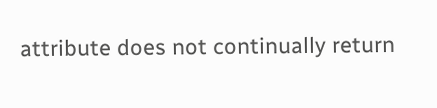attribute does not continually return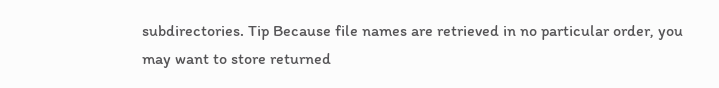subdirectories. Tip Because file names are retrieved in no particular order, you may want to store returned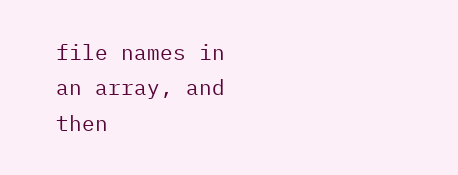file names in an array, and then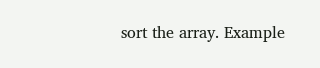sort the array. Example